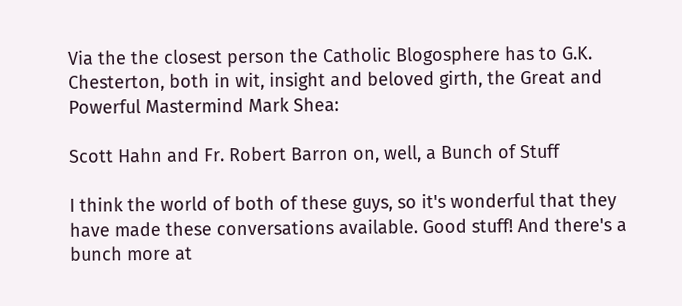Via the the closest person the Catholic Blogosphere has to G.K. Chesterton, both in wit, insight and beloved girth, the Great and Powerful Mastermind Mark Shea:

Scott Hahn and Fr. Robert Barron on, well, a Bunch of Stuff

I think the world of both of these guys, so it's wonderful that they have made these conversations available. Good stuff! And there's a bunch more at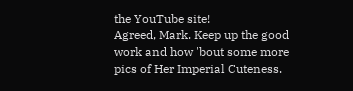the YouTube site!
Agreed, Mark. Keep up the good work and how 'bout some more pics of Her Imperial Cuteness.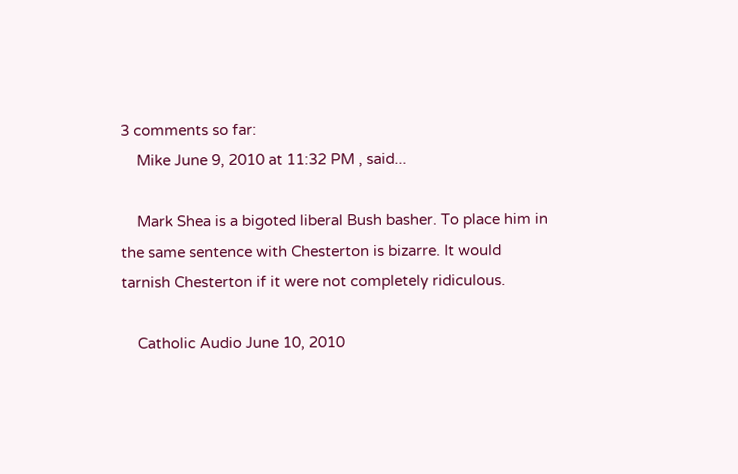3 comments so far:
    Mike June 9, 2010 at 11:32 PM , said...

    Mark Shea is a bigoted liberal Bush basher. To place him in the same sentence with Chesterton is bizarre. It would tarnish Chesterton if it were not completely ridiculous.

    Catholic Audio June 10, 2010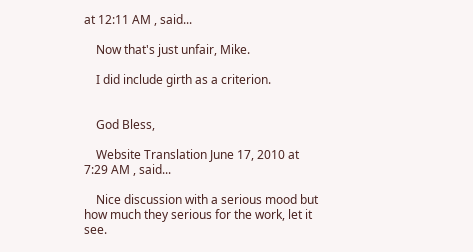at 12:11 AM , said...

    Now that's just unfair, Mike.

    I did include girth as a criterion.


    God Bless,

    Website Translation June 17, 2010 at 7:29 AM , said...

    Nice discussion with a serious mood but how much they serious for the work, let it see.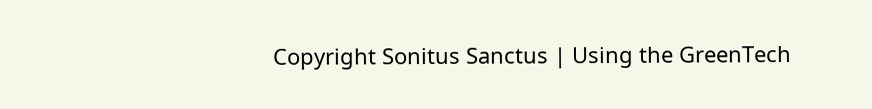Copyright Sonitus Sanctus | Using the GreenTech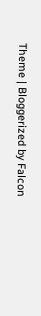Theme | Bloggerized by Falcon